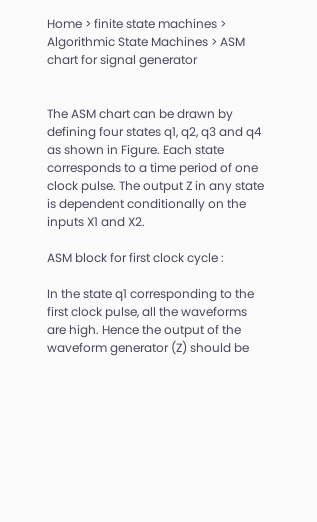Home > finite state machines > Algorithmic State Machines > ASM chart for signal generator


The ASM chart can be drawn by defining four states q1, q2, q3 and q4 as shown in Figure. Each state corresponds to a time period of one clock pulse. The output Z in any state is dependent conditionally on the inputs X1 and X2.

ASM block for first clock cycle :

In the state q1 corresponding to the first clock pulse, all the waveforms are high. Hence the output of the waveform generator (Z) should be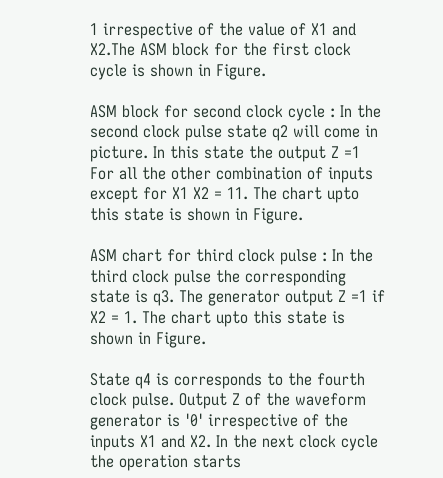1 irrespective of the value of X1 and X2.The ASM block for the first clock cycle is shown in Figure.

ASM block for second clock cycle : In the second clock pulse state q2 will come in picture. In this state the output Z =1 For all the other combination of inputs except for X1 X2 = 11. The chart upto this state is shown in Figure.

ASM chart for third clock pulse : In the third clock pulse the corresponding state is q3. The generator output Z =1 if X2 = 1. The chart upto this state is shown in Figure.

State q4 is corresponds to the fourth clock pulse. Output Z of the waveform generator is '0' irrespective of the inputs X1 and X2. In the next clock cycle the operation starts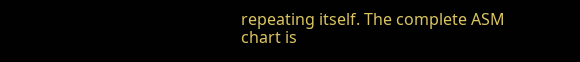repeating itself. The complete ASM chart is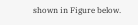shown in Figure below.